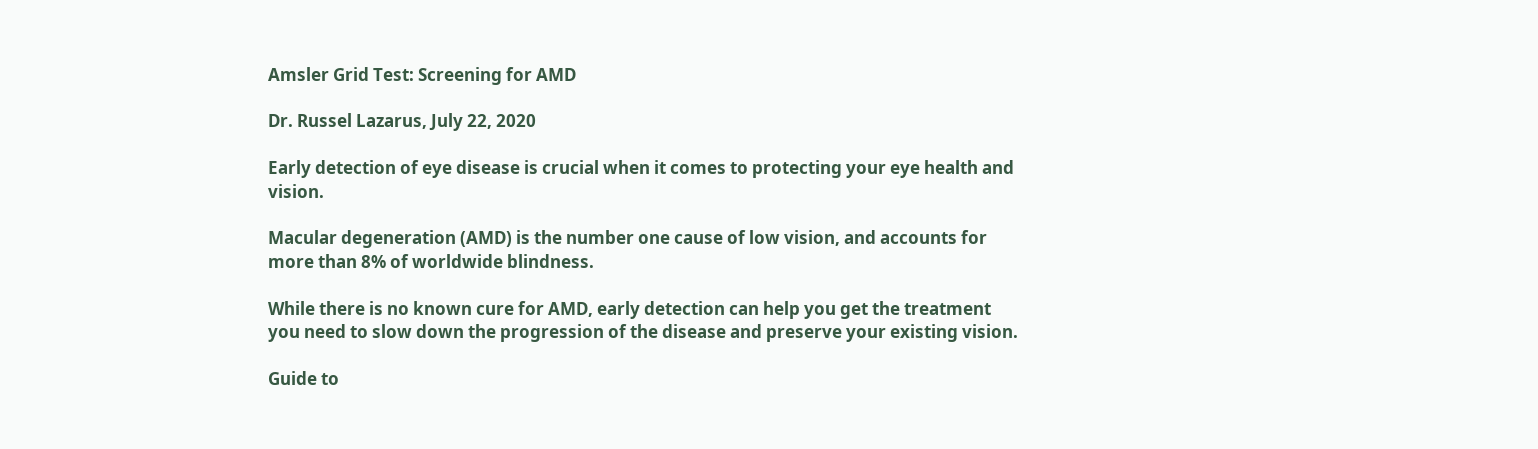Amsler Grid Test: Screening for AMD

Dr. Russel Lazarus, July 22, 2020

Early detection of eye disease is crucial when it comes to protecting your eye health and vision.

Macular degeneration (AMD) is the number one cause of low vision, and accounts for more than 8% of worldwide blindness.

While there is no known cure for AMD, early detection can help you get the treatment you need to slow down the progression of the disease and preserve your existing vision.

Guide to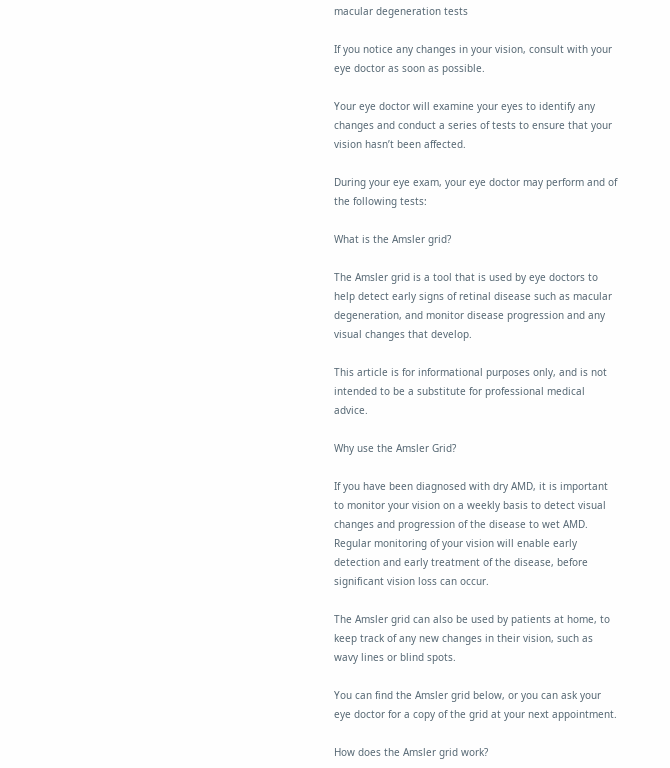macular degeneration tests

If you notice any changes in your vision, consult with your eye doctor as soon as possible.

Your eye doctor will examine your eyes to identify any changes and conduct a series of tests to ensure that your vision hasn’t been affected.

During your eye exam, your eye doctor may perform and of the following tests:

What is the Amsler grid?

The Amsler grid is a tool that is used by eye doctors to help detect early signs of retinal disease such as macular degeneration, and monitor disease progression and any visual changes that develop.

This article is for informational purposes only, and is not intended to be a substitute for professional medical advice.

Why use the Amsler Grid?

If you have been diagnosed with dry AMD, it is important to monitor your vision on a weekly basis to detect visual changes and progression of the disease to wet AMD. Regular monitoring of your vision will enable early detection and early treatment of the disease, before significant vision loss can occur.

The Amsler grid can also be used by patients at home, to keep track of any new changes in their vision, such as wavy lines or blind spots.

You can find the Amsler grid below, or you can ask your eye doctor for a copy of the grid at your next appointment.

How does the Amsler grid work?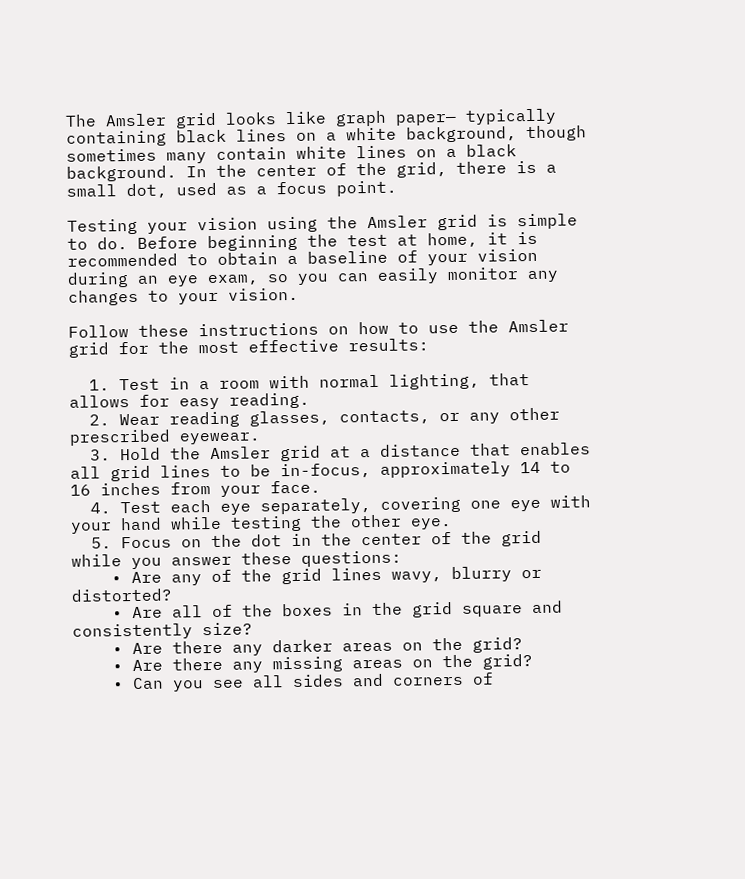The Amsler grid looks like graph paper— typically containing black lines on a white background, though sometimes many contain white lines on a black background. In the center of the grid, there is a small dot, used as a focus point.

Testing your vision using the Amsler grid is simple to do. Before beginning the test at home, it is recommended to obtain a baseline of your vision during an eye exam, so you can easily monitor any changes to your vision.

Follow these instructions on how to use the Amsler grid for the most effective results:

  1. Test in a room with normal lighting, that allows for easy reading.
  2. Wear reading glasses, contacts, or any other prescribed eyewear.
  3. Hold the Amsler grid at a distance that enables all grid lines to be in-focus, approximately 14 to 16 inches from your face.
  4. Test each eye separately, covering one eye with your hand while testing the other eye.
  5. Focus on the dot in the center of the grid while you answer these questions:
    • Are any of the grid lines wavy, blurry or distorted?
    • Are all of the boxes in the grid square and consistently size?
    • Are there any darker areas on the grid?
    • Are there any missing areas on the grid?
    • Can you see all sides and corners of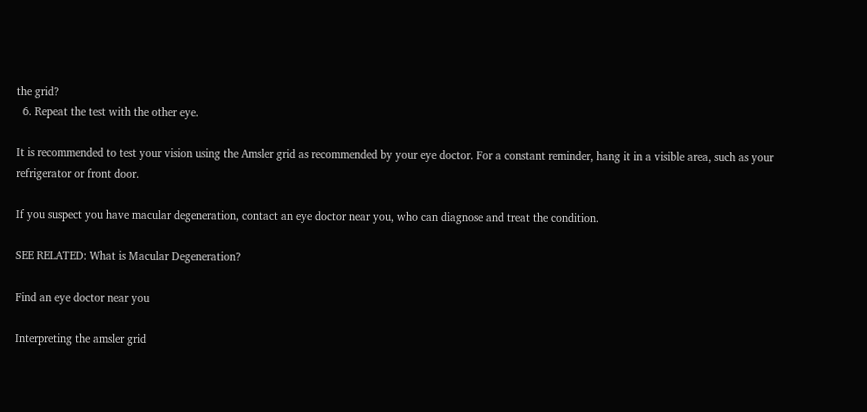the grid?
  6. Repeat the test with the other eye.

It is recommended to test your vision using the Amsler grid as recommended by your eye doctor. For a constant reminder, hang it in a visible area, such as your refrigerator or front door.

If you suspect you have macular degeneration, contact an eye doctor near you, who can diagnose and treat the condition.

SEE RELATED: What is Macular Degeneration?

Find an eye doctor near you

Interpreting the amsler grid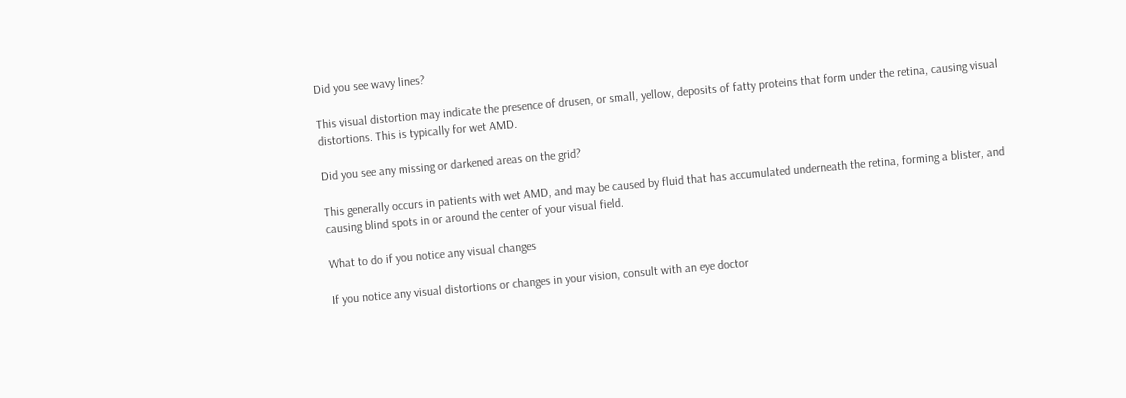Did you see wavy lines?

This visual distortion may indicate the presence of drusen, or small, yellow, deposits of fatty proteins that form under the retina, causing visual distortions. This is typically for wet AMD.

Did you see any missing or darkened areas on the grid?

This generally occurs in patients with wet AMD, and may be caused by fluid that has accumulated underneath the retina, forming a blister, and causing blind spots in or around the center of your visual field.

What to do if you notice any visual changes

If you notice any visual distortions or changes in your vision, consult with an eye doctor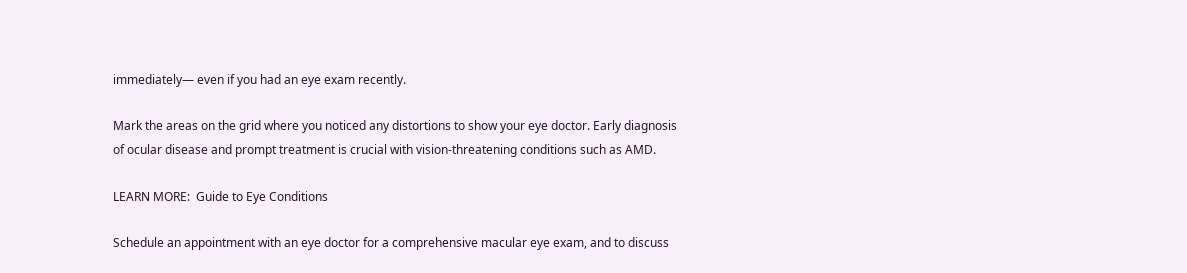immediately— even if you had an eye exam recently.

Mark the areas on the grid where you noticed any distortions to show your eye doctor. Early diagnosis of ocular disease and prompt treatment is crucial with vision-threatening conditions such as AMD.

LEARN MORE:  Guide to Eye Conditions

Schedule an appointment with an eye doctor for a comprehensive macular eye exam, and to discuss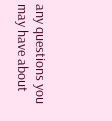any questions you may have about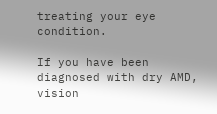treating your eye condition.

If you have been diagnosed with dry AMD, vision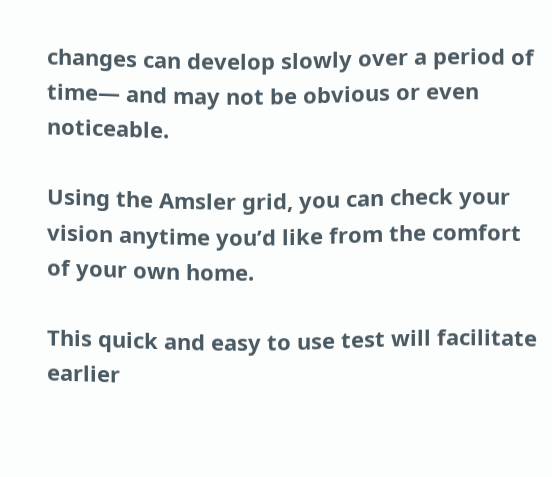changes can develop slowly over a period of time— and may not be obvious or even noticeable.

Using the Amsler grid, you can check your vision anytime you’d like from the comfort of your own home.

This quick and easy to use test will facilitate earlier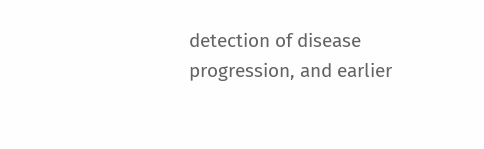detection of disease progression, and earlier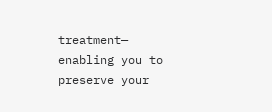treatment— enabling you to preserve your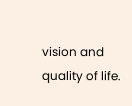vision and quality of life.